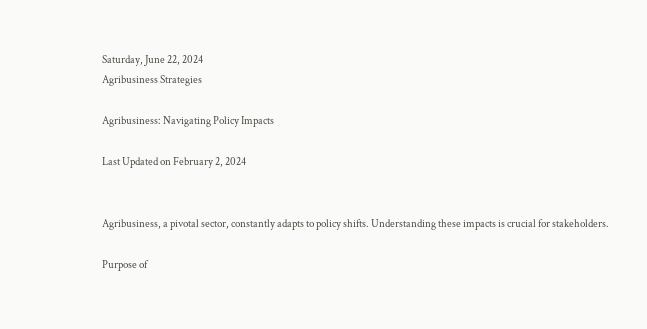Saturday, June 22, 2024
Agribusiness Strategies

Agribusiness: Navigating Policy Impacts

Last Updated on February 2, 2024


Agribusiness, a pivotal sector, constantly adapts to policy shifts. Understanding these impacts is crucial for stakeholders.

Purpose of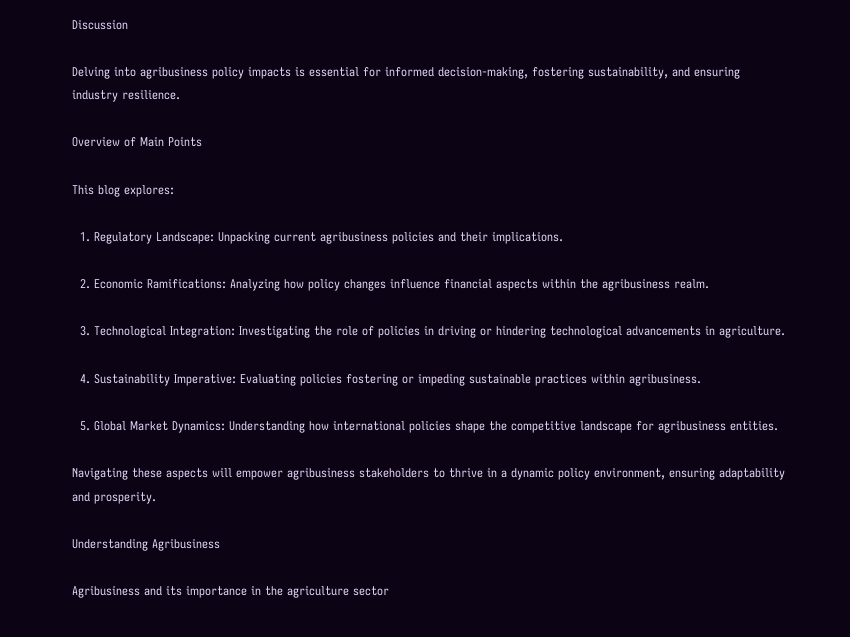Discussion

Delving into agribusiness policy impacts is essential for informed decision-making, fostering sustainability, and ensuring industry resilience.

Overview of Main Points

This blog explores:

  1. Regulatory Landscape: Unpacking current agribusiness policies and their implications.

  2. Economic Ramifications: Analyzing how policy changes influence financial aspects within the agribusiness realm.

  3. Technological Integration: Investigating the role of policies in driving or hindering technological advancements in agriculture.

  4. Sustainability Imperative: Evaluating policies fostering or impeding sustainable practices within agribusiness.

  5. Global Market Dynamics: Understanding how international policies shape the competitive landscape for agribusiness entities.

Navigating these aspects will empower agribusiness stakeholders to thrive in a dynamic policy environment, ensuring adaptability and prosperity.

Understanding Agribusiness

Agribusiness and its importance in the agriculture sector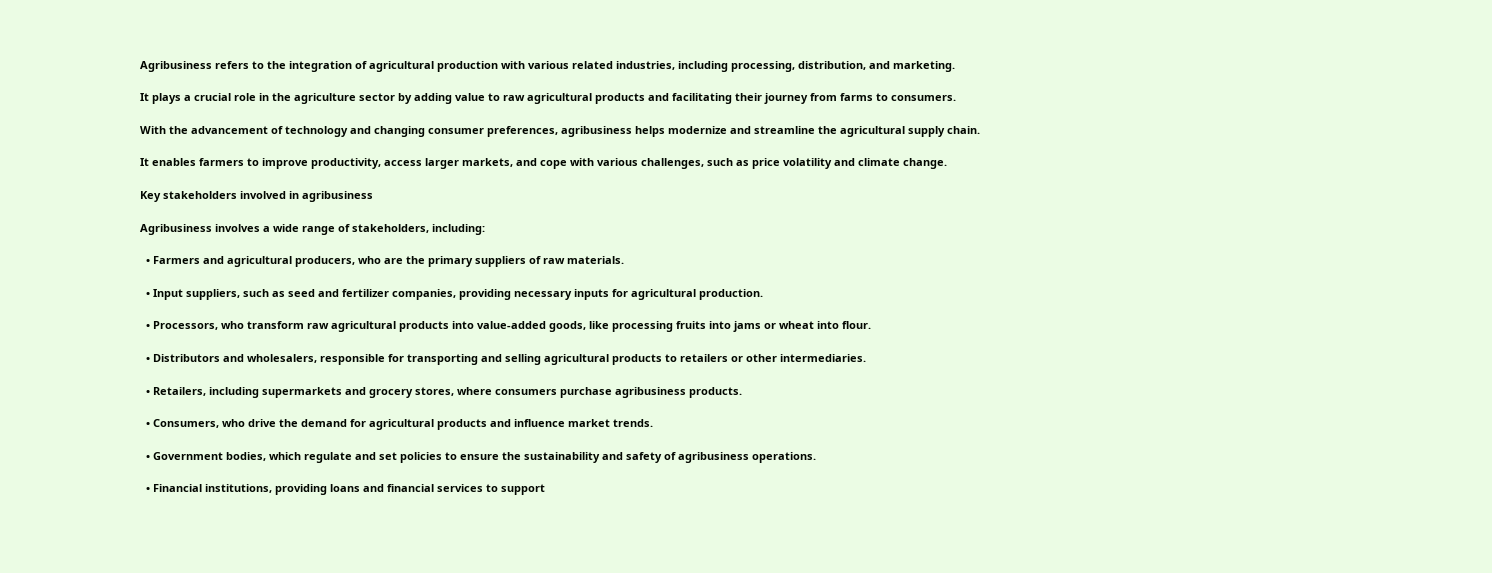Agribusiness refers to the integration of agricultural production with various related industries, including processing, distribution, and marketing.

It plays a crucial role in the agriculture sector by adding value to raw agricultural products and facilitating their journey from farms to consumers.

With the advancement of technology and changing consumer preferences, agribusiness helps modernize and streamline the agricultural supply chain.

It enables farmers to improve productivity, access larger markets, and cope with various challenges, such as price volatility and climate change.

Key stakeholders involved in agribusiness

Agribusiness involves a wide range of stakeholders, including:

  • Farmers and agricultural producers, who are the primary suppliers of raw materials.

  • Input suppliers, such as seed and fertilizer companies, providing necessary inputs for agricultural production.

  • Processors, who transform raw agricultural products into value-added goods, like processing fruits into jams or wheat into flour.

  • Distributors and wholesalers, responsible for transporting and selling agricultural products to retailers or other intermediaries.

  • Retailers, including supermarkets and grocery stores, where consumers purchase agribusiness products.

  • Consumers, who drive the demand for agricultural products and influence market trends.

  • Government bodies, which regulate and set policies to ensure the sustainability and safety of agribusiness operations.

  • Financial institutions, providing loans and financial services to support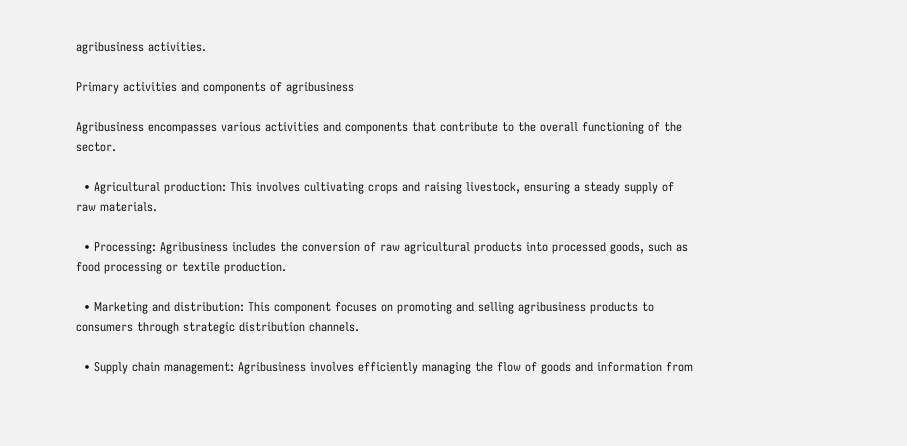agribusiness activities.

Primary activities and components of agribusiness

Agribusiness encompasses various activities and components that contribute to the overall functioning of the sector.

  • Agricultural production: This involves cultivating crops and raising livestock, ensuring a steady supply of raw materials.

  • Processing: Agribusiness includes the conversion of raw agricultural products into processed goods, such as food processing or textile production.

  • Marketing and distribution: This component focuses on promoting and selling agribusiness products to consumers through strategic distribution channels.

  • Supply chain management: Agribusiness involves efficiently managing the flow of goods and information from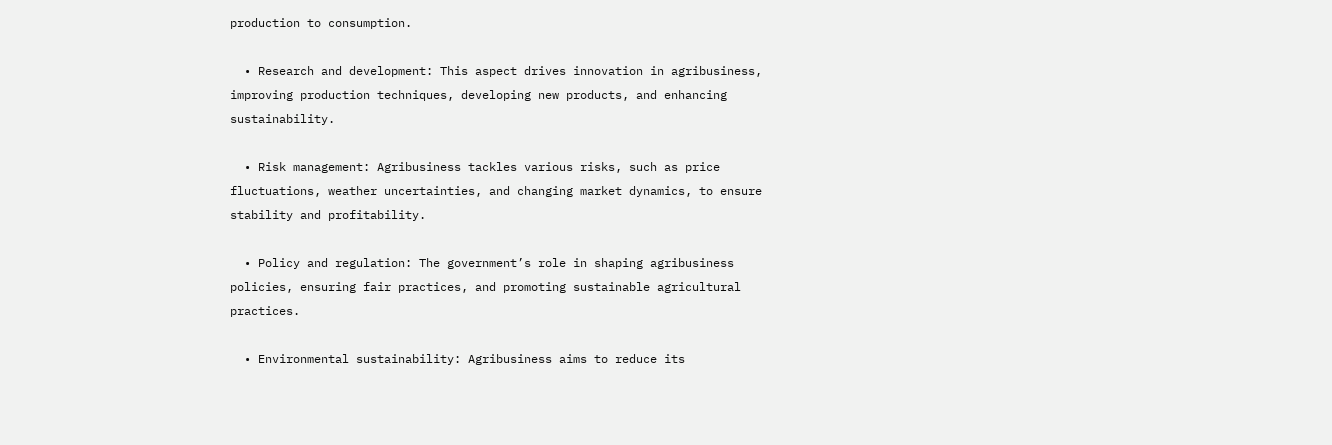production to consumption.

  • Research and development: This aspect drives innovation in agribusiness, improving production techniques, developing new products, and enhancing sustainability.

  • Risk management: Agribusiness tackles various risks, such as price fluctuations, weather uncertainties, and changing market dynamics, to ensure stability and profitability.

  • Policy and regulation: The government’s role in shaping agribusiness policies, ensuring fair practices, and promoting sustainable agricultural practices.

  • Environmental sustainability: Agribusiness aims to reduce its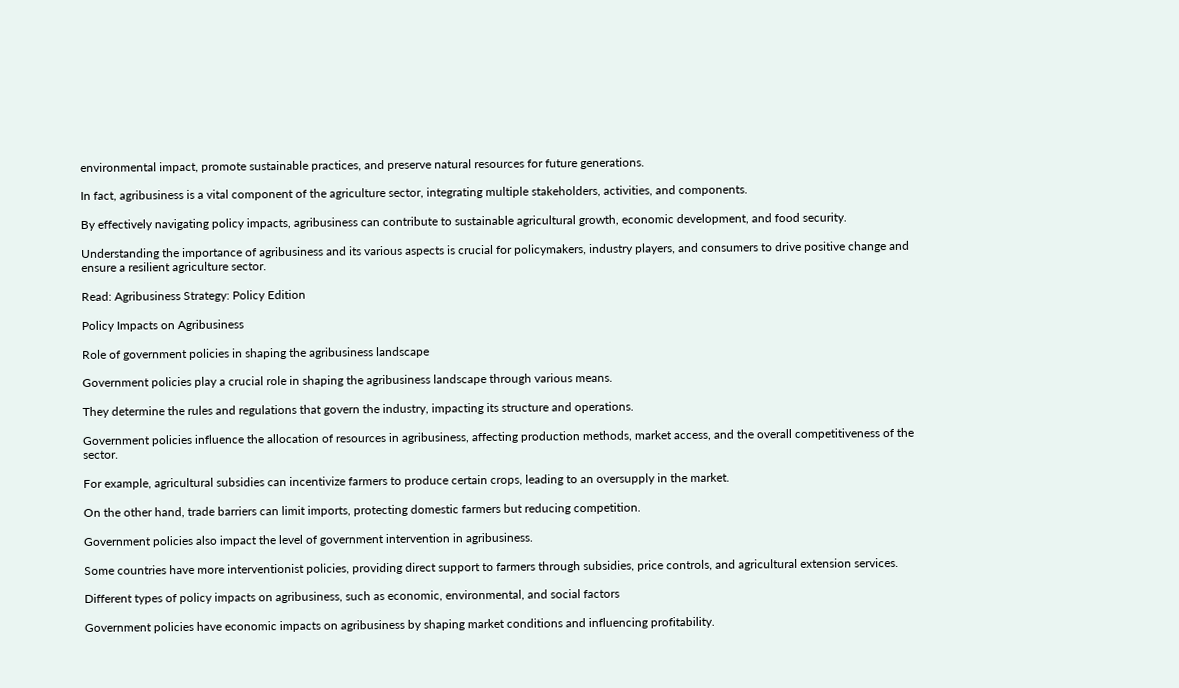environmental impact, promote sustainable practices, and preserve natural resources for future generations.

In fact, agribusiness is a vital component of the agriculture sector, integrating multiple stakeholders, activities, and components.

By effectively navigating policy impacts, agribusiness can contribute to sustainable agricultural growth, economic development, and food security.

Understanding the importance of agribusiness and its various aspects is crucial for policymakers, industry players, and consumers to drive positive change and ensure a resilient agriculture sector.

Read: Agribusiness Strategy: Policy Edition

Policy Impacts on Agribusiness

Role of government policies in shaping the agribusiness landscape

Government policies play a crucial role in shaping the agribusiness landscape through various means.

They determine the rules and regulations that govern the industry, impacting its structure and operations.

Government policies influence the allocation of resources in agribusiness, affecting production methods, market access, and the overall competitiveness of the sector.

For example, agricultural subsidies can incentivize farmers to produce certain crops, leading to an oversupply in the market.

On the other hand, trade barriers can limit imports, protecting domestic farmers but reducing competition.

Government policies also impact the level of government intervention in agribusiness.

Some countries have more interventionist policies, providing direct support to farmers through subsidies, price controls, and agricultural extension services.

Different types of policy impacts on agribusiness, such as economic, environmental, and social factors

Government policies have economic impacts on agribusiness by shaping market conditions and influencing profitability.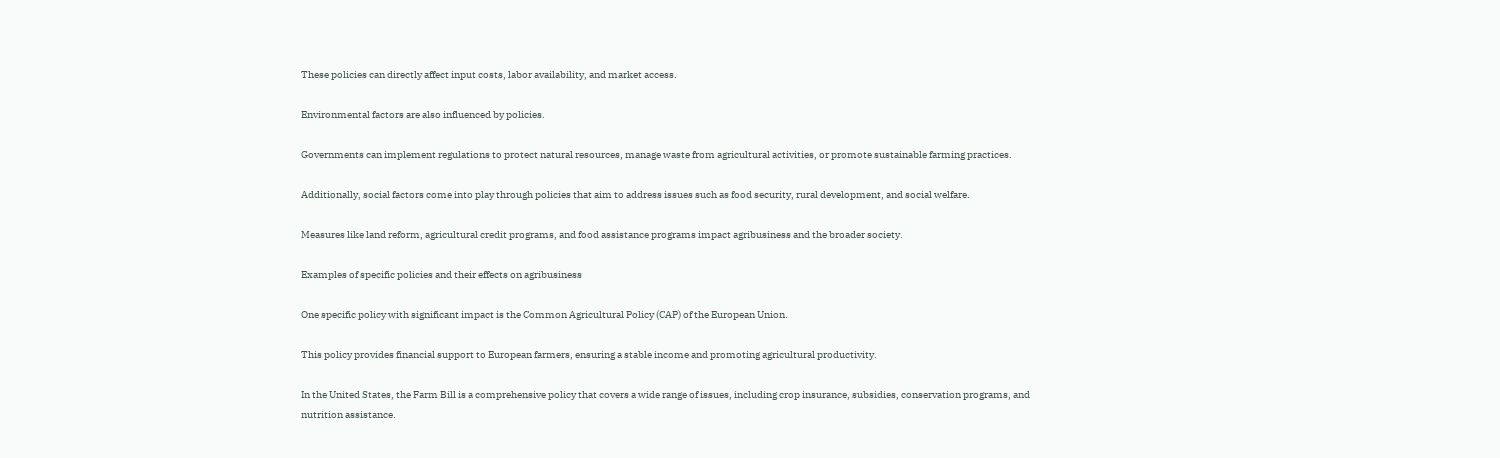These policies can directly affect input costs, labor availability, and market access.

Environmental factors are also influenced by policies.

Governments can implement regulations to protect natural resources, manage waste from agricultural activities, or promote sustainable farming practices.

Additionally, social factors come into play through policies that aim to address issues such as food security, rural development, and social welfare.

Measures like land reform, agricultural credit programs, and food assistance programs impact agribusiness and the broader society.

Examples of specific policies and their effects on agribusiness

One specific policy with significant impact is the Common Agricultural Policy (CAP) of the European Union.

This policy provides financial support to European farmers, ensuring a stable income and promoting agricultural productivity.

In the United States, the Farm Bill is a comprehensive policy that covers a wide range of issues, including crop insurance, subsidies, conservation programs, and nutrition assistance.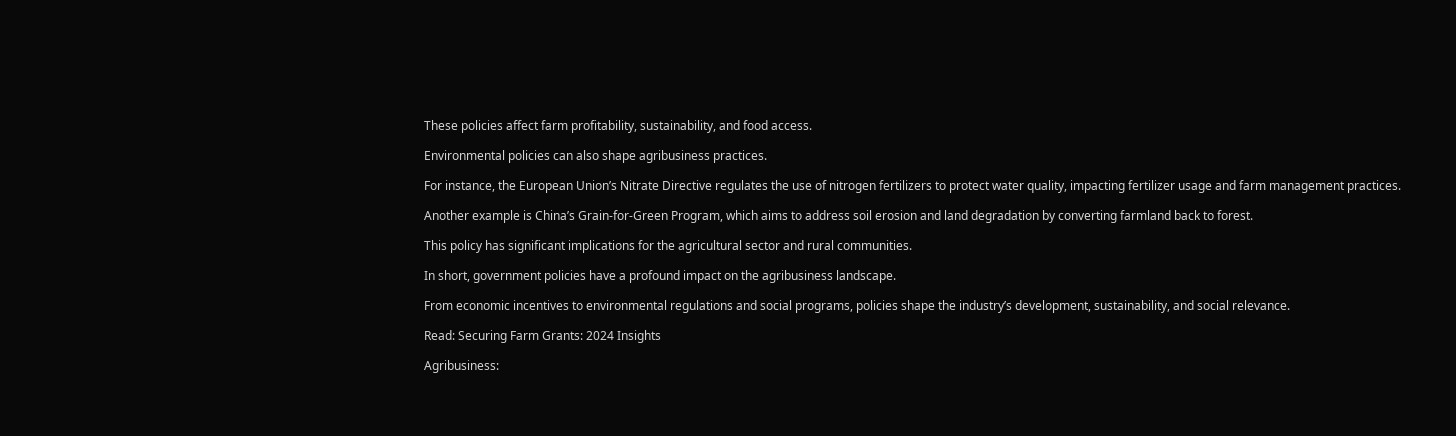These policies affect farm profitability, sustainability, and food access.

Environmental policies can also shape agribusiness practices.

For instance, the European Union’s Nitrate Directive regulates the use of nitrogen fertilizers to protect water quality, impacting fertilizer usage and farm management practices.

Another example is China’s Grain-for-Green Program, which aims to address soil erosion and land degradation by converting farmland back to forest.

This policy has significant implications for the agricultural sector and rural communities.

In short, government policies have a profound impact on the agribusiness landscape.

From economic incentives to environmental regulations and social programs, policies shape the industry’s development, sustainability, and social relevance.

Read: Securing Farm Grants: 2024 Insights

Agribusiness: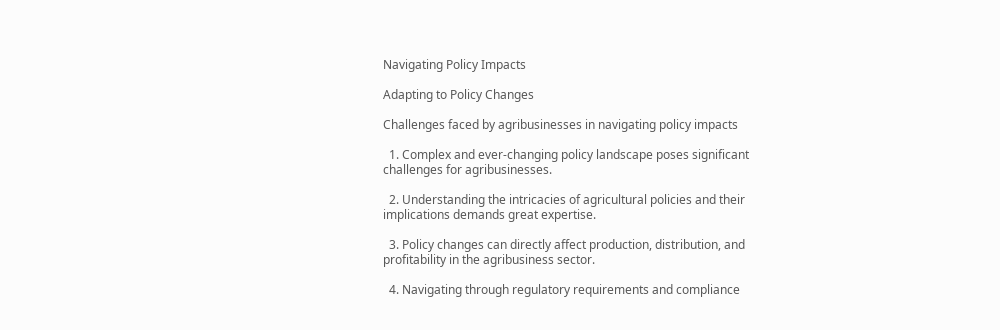Navigating Policy Impacts

Adapting to Policy Changes

Challenges faced by agribusinesses in navigating policy impacts

  1. Complex and ever-changing policy landscape poses significant challenges for agribusinesses.

  2. Understanding the intricacies of agricultural policies and their implications demands great expertise.

  3. Policy changes can directly affect production, distribution, and profitability in the agribusiness sector.

  4. Navigating through regulatory requirements and compliance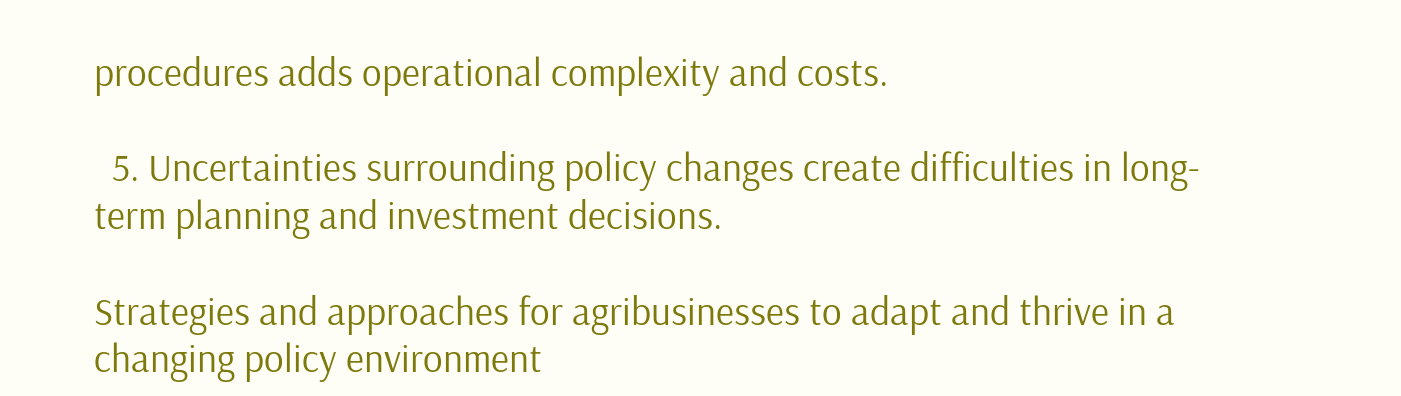procedures adds operational complexity and costs.

  5. Uncertainties surrounding policy changes create difficulties in long-term planning and investment decisions.

Strategies and approaches for agribusinesses to adapt and thrive in a changing policy environment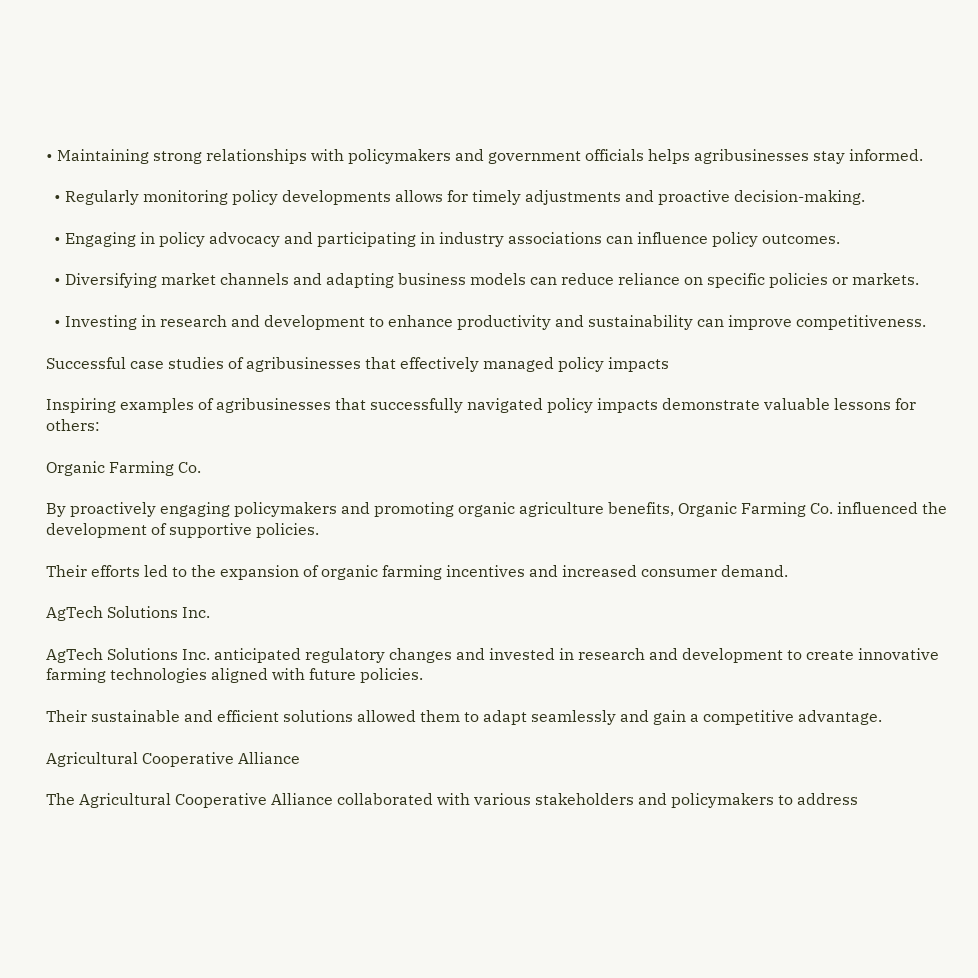• Maintaining strong relationships with policymakers and government officials helps agribusinesses stay informed.

  • Regularly monitoring policy developments allows for timely adjustments and proactive decision-making.

  • Engaging in policy advocacy and participating in industry associations can influence policy outcomes.

  • Diversifying market channels and adapting business models can reduce reliance on specific policies or markets.

  • Investing in research and development to enhance productivity and sustainability can improve competitiveness.

Successful case studies of agribusinesses that effectively managed policy impacts

Inspiring examples of agribusinesses that successfully navigated policy impacts demonstrate valuable lessons for others:

Organic Farming Co.

By proactively engaging policymakers and promoting organic agriculture benefits, Organic Farming Co. influenced the development of supportive policies.

Their efforts led to the expansion of organic farming incentives and increased consumer demand.

AgTech Solutions Inc.

AgTech Solutions Inc. anticipated regulatory changes and invested in research and development to create innovative farming technologies aligned with future policies.

Their sustainable and efficient solutions allowed them to adapt seamlessly and gain a competitive advantage.

Agricultural Cooperative Alliance

The Agricultural Cooperative Alliance collaborated with various stakeholders and policymakers to address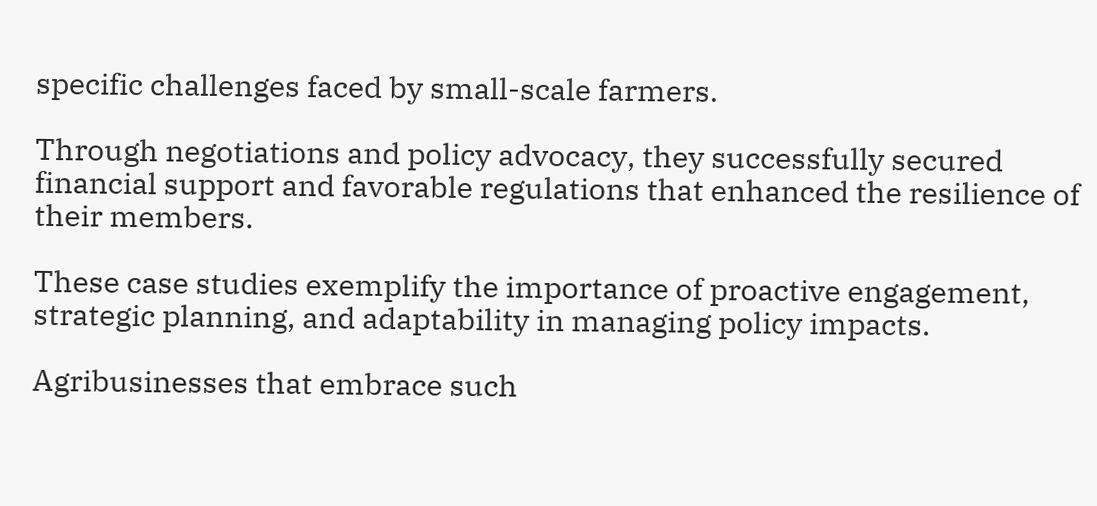specific challenges faced by small-scale farmers.

Through negotiations and policy advocacy, they successfully secured financial support and favorable regulations that enhanced the resilience of their members.

These case studies exemplify the importance of proactive engagement, strategic planning, and adaptability in managing policy impacts.

Agribusinesses that embrace such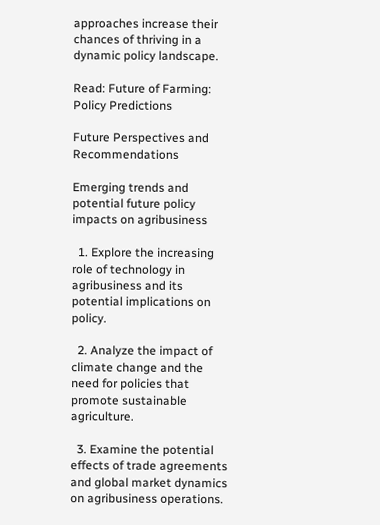approaches increase their chances of thriving in a dynamic policy landscape.

Read: Future of Farming: Policy Predictions

Future Perspectives and Recommendations

Emerging trends and potential future policy impacts on agribusiness

  1. Explore the increasing role of technology in agribusiness and its potential implications on policy.

  2. Analyze the impact of climate change and the need for policies that promote sustainable agriculture.

  3. Examine the potential effects of trade agreements and global market dynamics on agribusiness operations.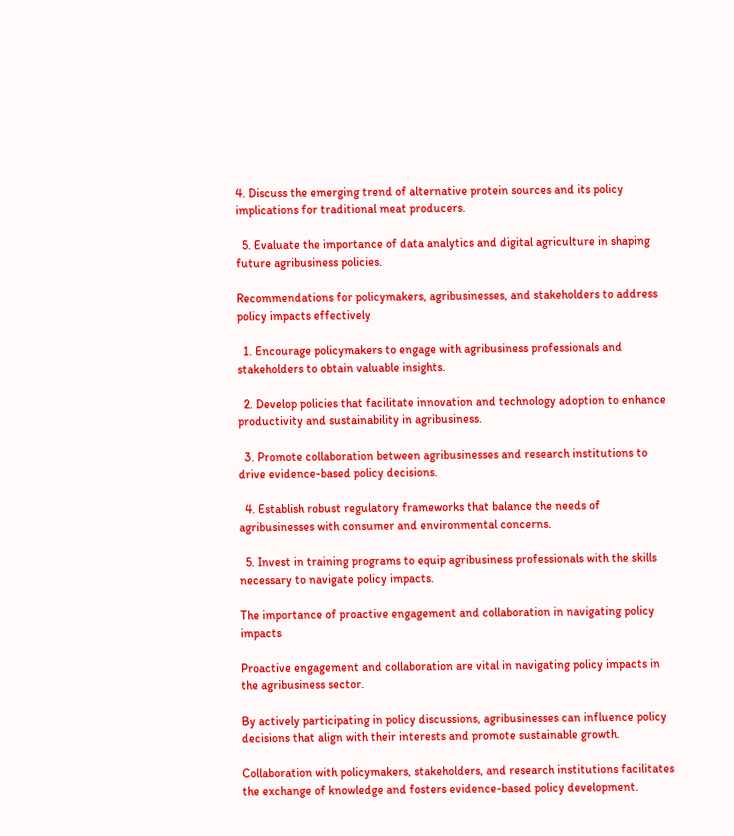4. Discuss the emerging trend of alternative protein sources and its policy implications for traditional meat producers.

  5. Evaluate the importance of data analytics and digital agriculture in shaping future agribusiness policies.

Recommendations for policymakers, agribusinesses, and stakeholders to address policy impacts effectively

  1. Encourage policymakers to engage with agribusiness professionals and stakeholders to obtain valuable insights.

  2. Develop policies that facilitate innovation and technology adoption to enhance productivity and sustainability in agribusiness.

  3. Promote collaboration between agribusinesses and research institutions to drive evidence-based policy decisions.

  4. Establish robust regulatory frameworks that balance the needs of agribusinesses with consumer and environmental concerns.

  5. Invest in training programs to equip agribusiness professionals with the skills necessary to navigate policy impacts.

The importance of proactive engagement and collaboration in navigating policy impacts

Proactive engagement and collaboration are vital in navigating policy impacts in the agribusiness sector.

By actively participating in policy discussions, agribusinesses can influence policy decisions that align with their interests and promote sustainable growth.

Collaboration with policymakers, stakeholders, and research institutions facilitates the exchange of knowledge and fosters evidence-based policy development.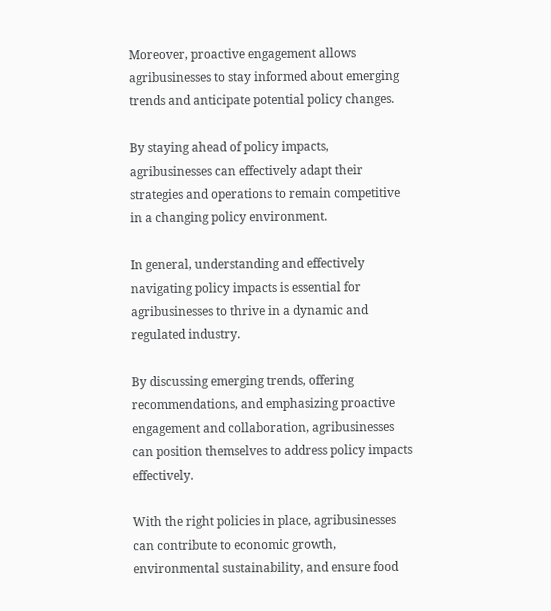Moreover, proactive engagement allows agribusinesses to stay informed about emerging trends and anticipate potential policy changes.

By staying ahead of policy impacts, agribusinesses can effectively adapt their strategies and operations to remain competitive in a changing policy environment.

In general, understanding and effectively navigating policy impacts is essential for agribusinesses to thrive in a dynamic and regulated industry.

By discussing emerging trends, offering recommendations, and emphasizing proactive engagement and collaboration, agribusinesses can position themselves to address policy impacts effectively.

With the right policies in place, agribusinesses can contribute to economic growth, environmental sustainability, and ensure food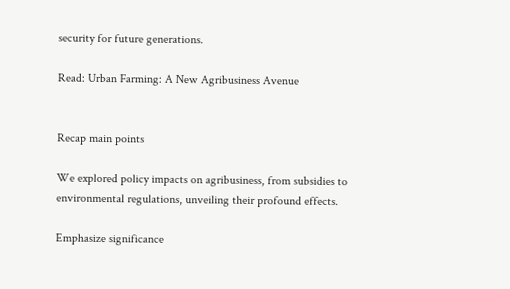security for future generations.

Read: Urban Farming: A New Agribusiness Avenue


Recap main points

We explored policy impacts on agribusiness, from subsidies to environmental regulations, unveiling their profound effects.

Emphasize significance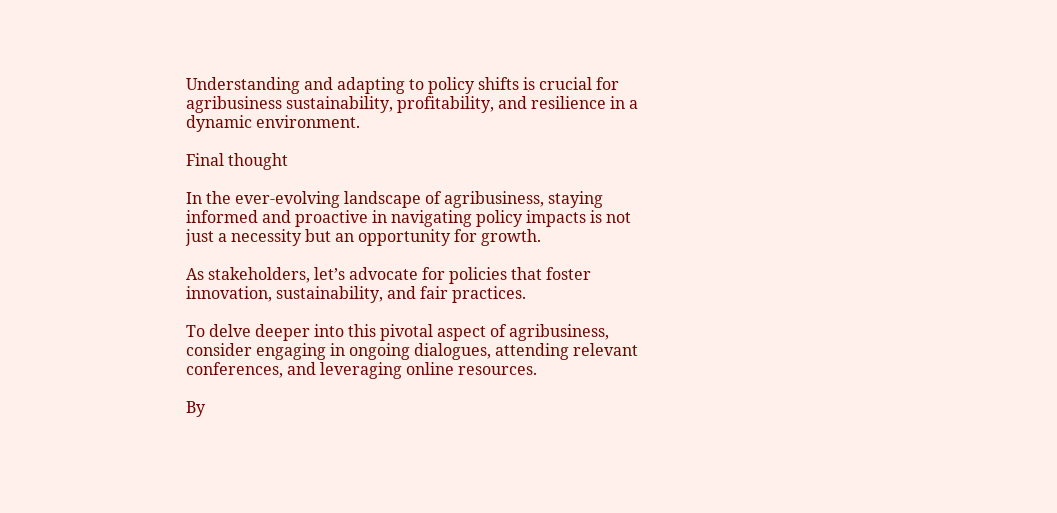Understanding and adapting to policy shifts is crucial for agribusiness sustainability, profitability, and resilience in a dynamic environment.

Final thought

In the ever-evolving landscape of agribusiness, staying informed and proactive in navigating policy impacts is not just a necessity but an opportunity for growth.

As stakeholders, let’s advocate for policies that foster innovation, sustainability, and fair practices.

To delve deeper into this pivotal aspect of agribusiness, consider engaging in ongoing dialogues, attending relevant conferences, and leveraging online resources.

By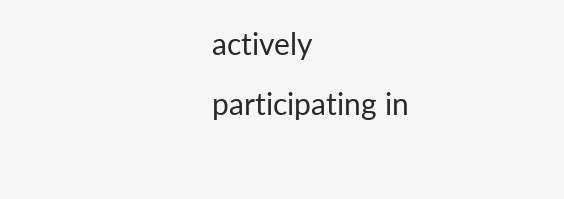actively participating in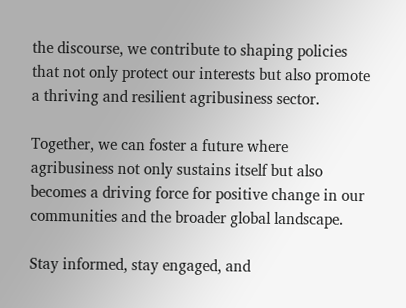the discourse, we contribute to shaping policies that not only protect our interests but also promote a thriving and resilient agribusiness sector.

Together, we can foster a future where agribusiness not only sustains itself but also becomes a driving force for positive change in our communities and the broader global landscape.

Stay informed, stay engaged, and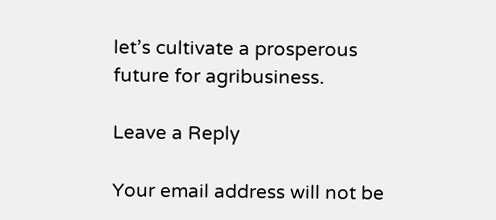let’s cultivate a prosperous future for agribusiness.

Leave a Reply

Your email address will not be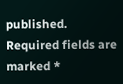published. Required fields are marked *